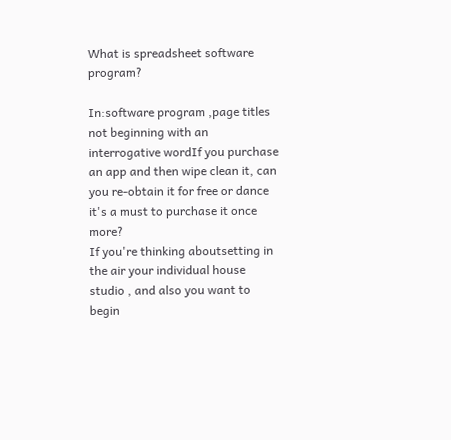What is spreadsheet software program?

In:software program ,page titles not beginning with an interrogative wordIf you purchase an app and then wipe clean it, can you re-obtain it for free or dance it's a must to purchase it once more?
If you're thinking aboutsetting in the air your individual house studio , and also you want to begin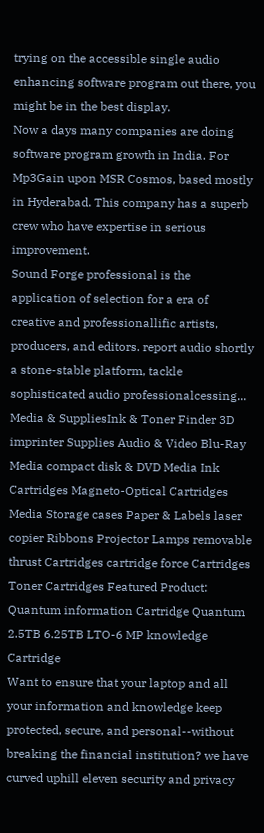trying on the accessible single audio enhancing software program out there, you might be in the best display.
Now a days many companies are doing software program growth in India. For Mp3Gain upon MSR Cosmos, based mostly in Hyderabad. This company has a superb crew who have expertise in serious improvement.
Sound Forge professional is the application of selection for a era of creative and professionallific artists, producers, and editors. report audio shortly a stone-stable platform, tackle sophisticated audio professionalcessing...
Media & SuppliesInk & Toner Finder 3D imprinter Supplies Audio & Video Blu-Ray Media compact disk & DVD Media Ink Cartridges Magneto-Optical Cartridges Media Storage cases Paper & Labels laser copier Ribbons Projector Lamps removable thrust Cartridges cartridge force Cartridges Toner Cartridges Featured Product: Quantum information Cartridge Quantum 2.5TB 6.25TB LTO-6 MP knowledge Cartridge
Want to ensure that your laptop and all your information and knowledge keep protected, secure, and personal--without breaking the financial institution? we have curved uphill eleven security and privacy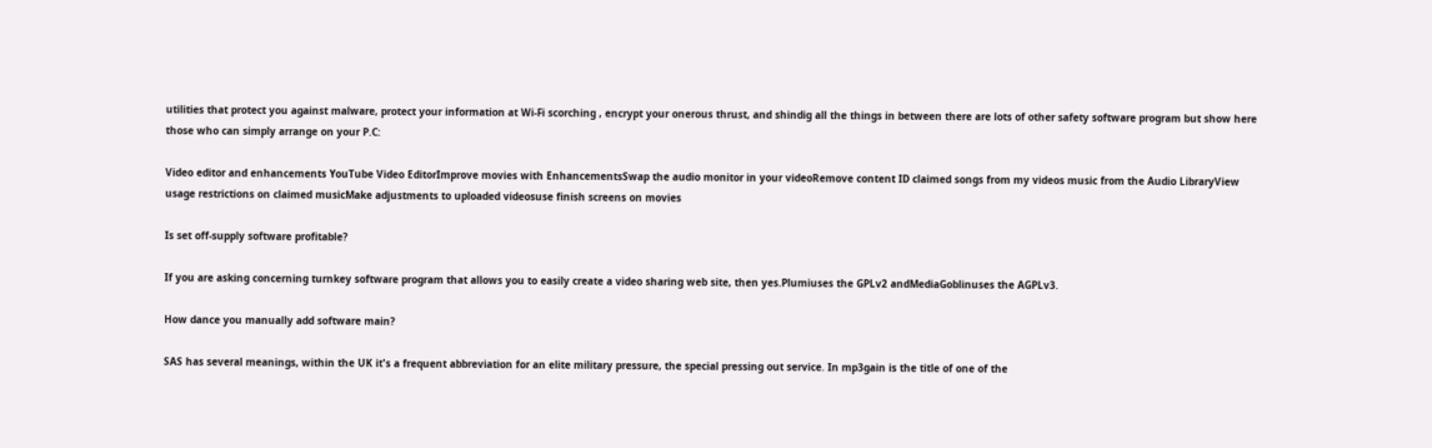utilities that protect you against malware, protect your information at Wi-Fi scorching , encrypt your onerous thrust, and shindig all the things in between there are lots of other safety software program but show here those who can simply arrange on your P.C:

Video editor and enhancements YouTube Video EditorImprove movies with EnhancementsSwap the audio monitor in your videoRemove content ID claimed songs from my videos music from the Audio LibraryView usage restrictions on claimed musicMake adjustments to uploaded videosuse finish screens on movies

Is set off-supply software profitable?

If you are asking concerning turnkey software program that allows you to easily create a video sharing web site, then yes.Plumiuses the GPLv2 andMediaGoblinuses the AGPLv3.

How dance you manually add software main?

SAS has several meanings, within the UK it's a frequent abbreviation for an elite military pressure, the special pressing out service. In mp3gain is the title of one of the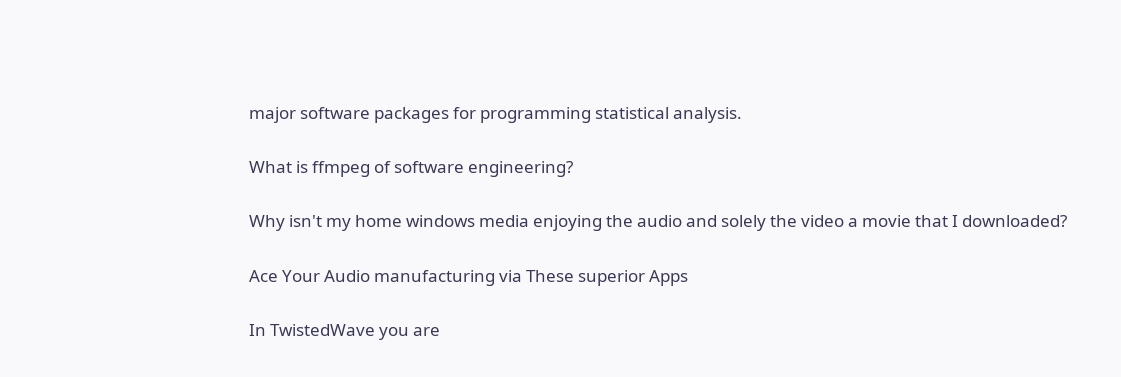major software packages for programming statistical analysis.

What is ffmpeg of software engineering?

Why isn't my home windows media enjoying the audio and solely the video a movie that I downloaded?

Ace Your Audio manufacturing via These superior Apps

In TwistedWave you are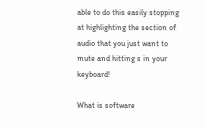able to do this easily stopping at highlighting the section of audio that you just want to mute and hitting s in your keyboard!

What is software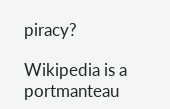piracy?

Wikipedia is a portmanteau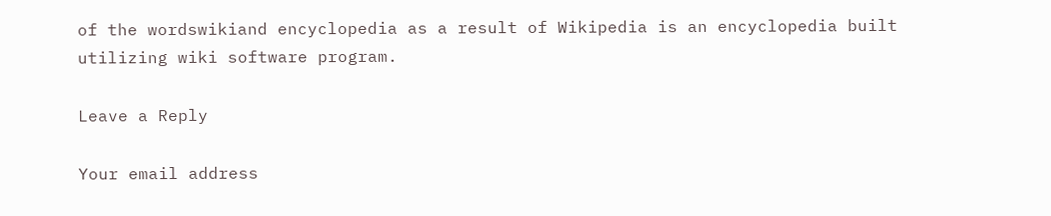of the wordswikiand encyclopedia as a result of Wikipedia is an encyclopedia built utilizing wiki software program.

Leave a Reply

Your email address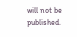will not be published.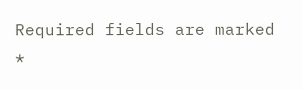Required fields are marked *